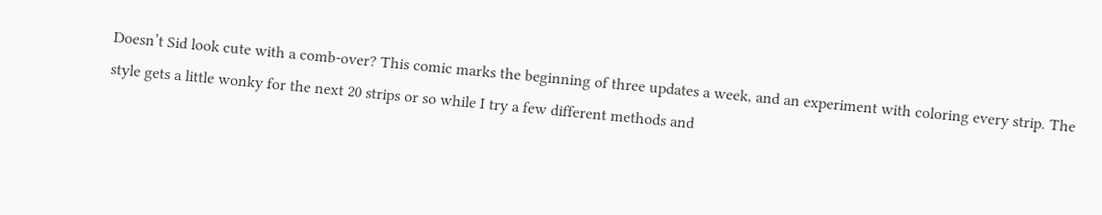Doesn’t Sid look cute with a comb-over? This comic marks the beginning of three updates a week, and an experiment with coloring every strip. The style gets a little wonky for the next 20 strips or so while I try a few different methods and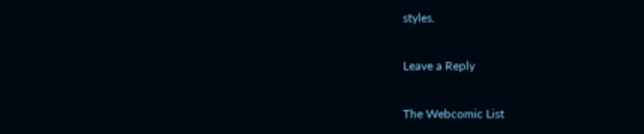styles.

Leave a Reply

The Webcomic List